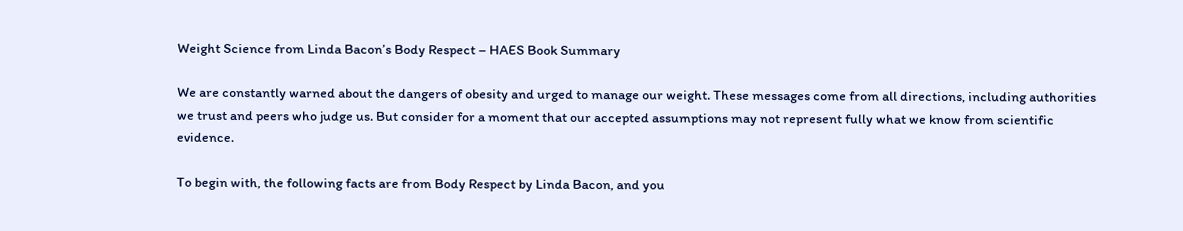Weight Science from Linda Bacon’s Body Respect – HAES Book Summary

We are constantly warned about the dangers of obesity and urged to manage our weight. These messages come from all directions, including authorities we trust and peers who judge us. But consider for a moment that our accepted assumptions may not represent fully what we know from scientific evidence.

To begin with, the following facts are from Body Respect by Linda Bacon, and you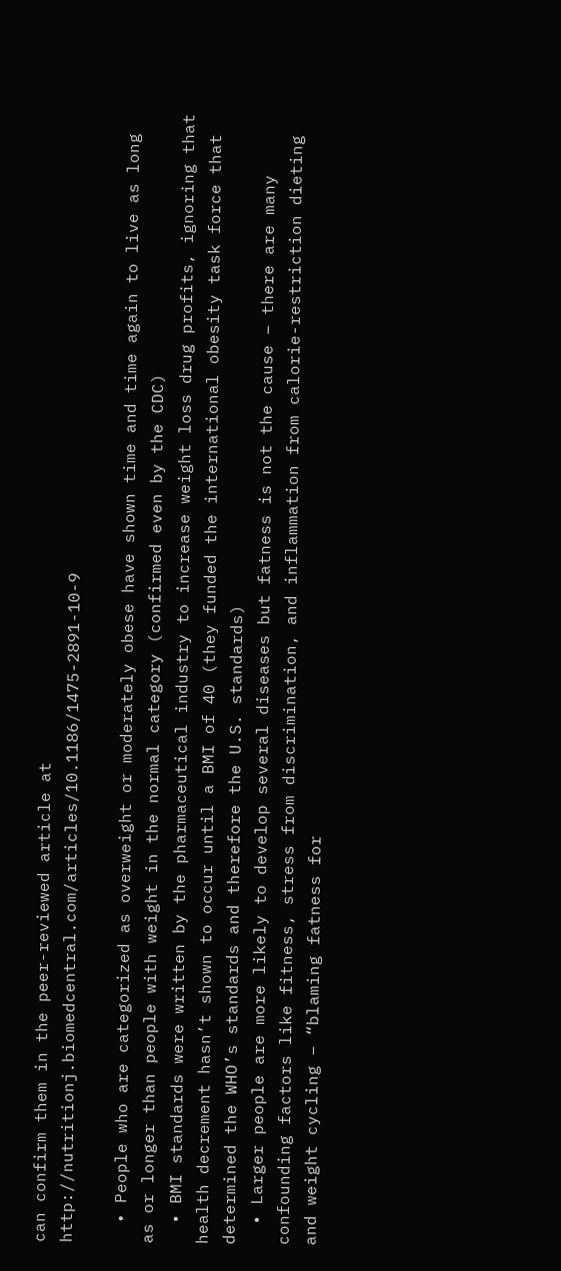can confirm them in the peer-reviewed article at http://nutritionj.biomedcentral.com/articles/10.1186/1475-2891-10-9

  • People who are categorized as overweight or moderately obese have shown time and time again to live as long as or longer than people with weight in the normal category (confirmed even by the CDC)
  • BMI standards were written by the pharmaceutical industry to increase weight loss drug profits, ignoring that health decrement hasn’t shown to occur until a BMI of 40 (they funded the international obesity task force that determined the WHO’s standards and therefore the U.S. standards)
  • Larger people are more likely to develop several diseases but fatness is not the cause – there are many confounding factors like fitness, stress from discrimination, and inflammation from calorie-restriction dieting and weight cycling – “blaming fatness for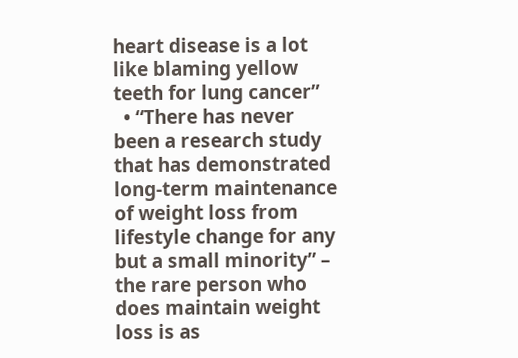heart disease is a lot like blaming yellow teeth for lung cancer”
  • “There has never been a research study that has demonstrated long-term maintenance of weight loss from lifestyle change for any but a small minority” – the rare person who does maintain weight loss is as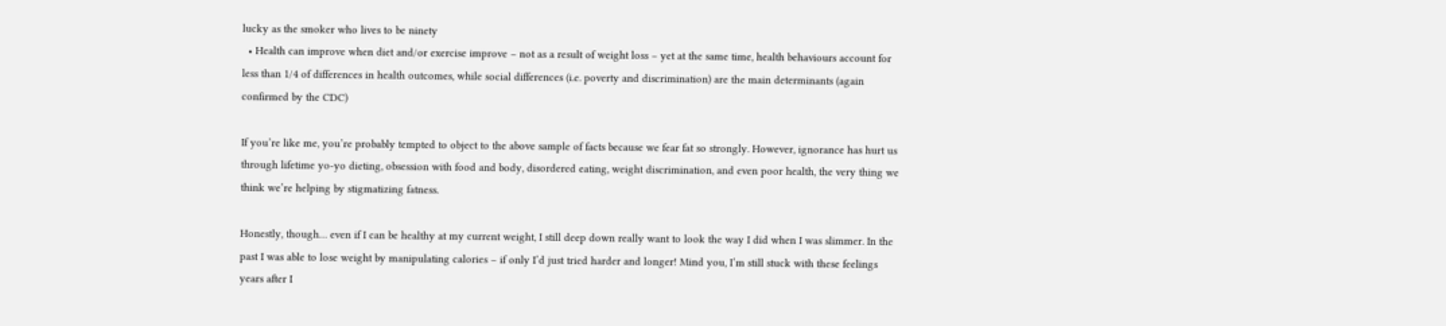lucky as the smoker who lives to be ninety
  • Health can improve when diet and/or exercise improve – not as a result of weight loss – yet at the same time, health behaviours account for less than 1/4 of differences in health outcomes, while social differences (i.e. poverty and discrimination) are the main determinants (again confirmed by the CDC)

If you’re like me, you’re probably tempted to object to the above sample of facts because we fear fat so strongly. However, ignorance has hurt us through lifetime yo-yo dieting, obsession with food and body, disordered eating, weight discrimination, and even poor health, the very thing we think we’re helping by stigmatizing fatness.

Honestly, though… even if I can be healthy at my current weight, I still deep down really want to look the way I did when I was slimmer. In the past I was able to lose weight by manipulating calories – if only I’d just tried harder and longer! Mind you, I’m still stuck with these feelings years after I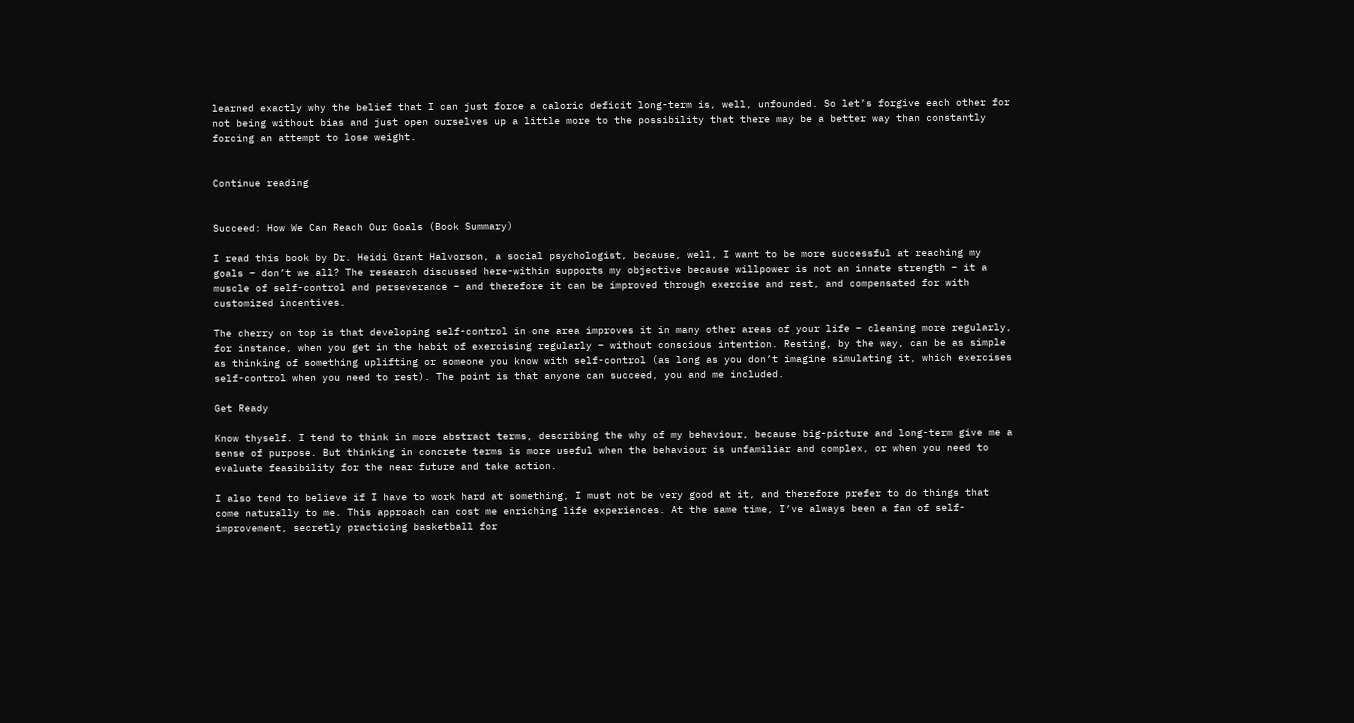learned exactly why the belief that I can just force a caloric deficit long-term is, well, unfounded. So let’s forgive each other for not being without bias and just open ourselves up a little more to the possibility that there may be a better way than constantly forcing an attempt to lose weight.


Continue reading


Succeed: How We Can Reach Our Goals (Book Summary)

I read this book by Dr. Heidi Grant Halvorson, a social psychologist, because, well, I want to be more successful at reaching my goals – don’t we all? The research discussed here-within supports my objective because willpower is not an innate strength – it a muscle of self-control and perseverance – and therefore it can be improved through exercise and rest, and compensated for with customized incentives.

The cherry on top is that developing self-control in one area improves it in many other areas of your life – cleaning more regularly, for instance, when you get in the habit of exercising regularly – without conscious intention. Resting, by the way, can be as simple as thinking of something uplifting or someone you know with self-control (as long as you don’t imagine simulating it, which exercises self-control when you need to rest). The point is that anyone can succeed, you and me included.

Get Ready

Know thyself. I tend to think in more abstract terms, describing the why of my behaviour, because big-picture and long-term give me a sense of purpose. But thinking in concrete terms is more useful when the behaviour is unfamiliar and complex, or when you need to evaluate feasibility for the near future and take action.

I also tend to believe if I have to work hard at something, I must not be very good at it, and therefore prefer to do things that come naturally to me. This approach can cost me enriching life experiences. At the same time, I’ve always been a fan of self-improvement, secretly practicing basketball for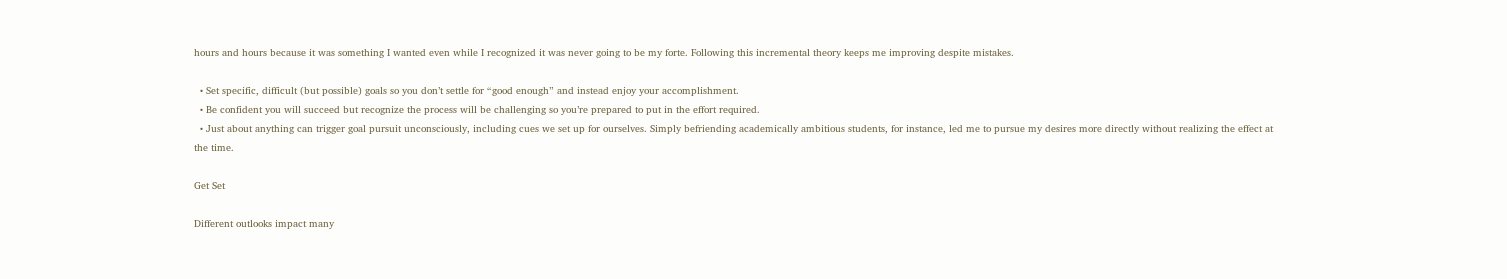hours and hours because it was something I wanted even while I recognized it was never going to be my forte. Following this incremental theory keeps me improving despite mistakes.

  • Set specific, difficult (but possible) goals so you don’t settle for “good enough” and instead enjoy your accomplishment.
  • Be confident you will succeed but recognize the process will be challenging so you’re prepared to put in the effort required.
  • Just about anything can trigger goal pursuit unconsciously, including cues we set up for ourselves. Simply befriending academically ambitious students, for instance, led me to pursue my desires more directly without realizing the effect at the time.

Get Set

Different outlooks impact many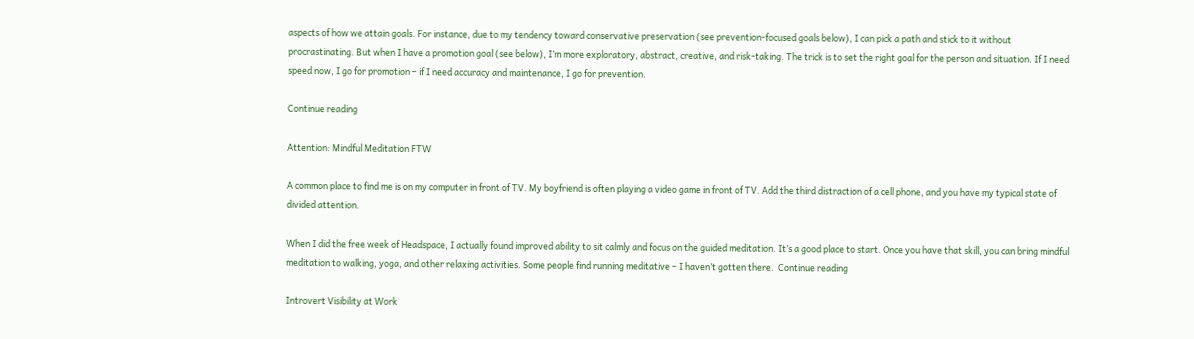aspects of how we attain goals. For instance, due to my tendency toward conservative preservation (see prevention-focused goals below), I can pick a path and stick to it without procrastinating. But when I have a promotion goal (see below), I’m more exploratory, abstract, creative, and risk-taking. The trick is to set the right goal for the person and situation. If I need speed now, I go for promotion – if I need accuracy and maintenance, I go for prevention.

Continue reading

Attention: Mindful Meditation FTW

A common place to find me is on my computer in front of TV. My boyfriend is often playing a video game in front of TV. Add the third distraction of a cell phone, and you have my typical state of divided attention.

When I did the free week of Headspace, I actually found improved ability to sit calmly and focus on the guided meditation. It’s a good place to start. Once you have that skill, you can bring mindful meditation to walking, yoga, and other relaxing activities. Some people find running meditative – I haven’t gotten there.  Continue reading

Introvert Visibility at Work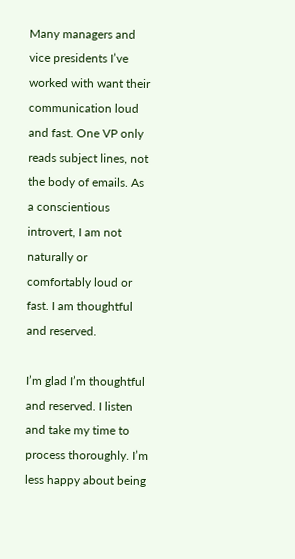Many managers and vice presidents I’ve worked with want their communication loud and fast. One VP only reads subject lines, not the body of emails. As a conscientious introvert, I am not naturally or comfortably loud or fast. I am thoughtful and reserved.

I’m glad I’m thoughtful and reserved. I listen and take my time to process thoroughly. I’m less happy about being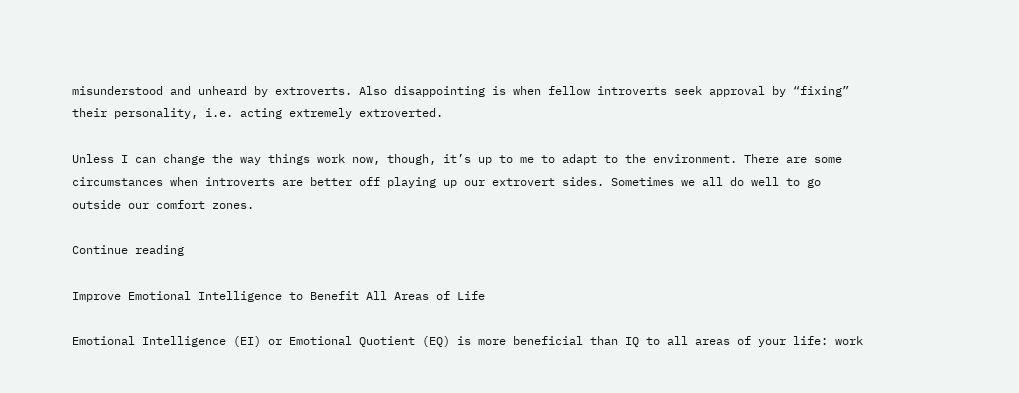misunderstood and unheard by extroverts. Also disappointing is when fellow introverts seek approval by “fixing” their personality, i.e. acting extremely extroverted.

Unless I can change the way things work now, though, it’s up to me to adapt to the environment. There are some circumstances when introverts are better off playing up our extrovert sides. Sometimes we all do well to go outside our comfort zones.

Continue reading

Improve Emotional Intelligence to Benefit All Areas of Life

Emotional Intelligence (EI) or Emotional Quotient (EQ) is more beneficial than IQ to all areas of your life: work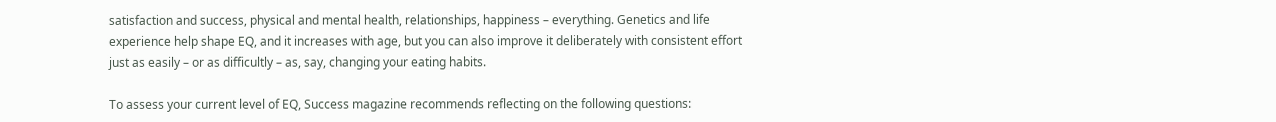satisfaction and success, physical and mental health, relationships, happiness – everything. Genetics and life experience help shape EQ, and it increases with age, but you can also improve it deliberately with consistent effort just as easily – or as difficultly – as, say, changing your eating habits.

To assess your current level of EQ, Success magazine recommends reflecting on the following questions: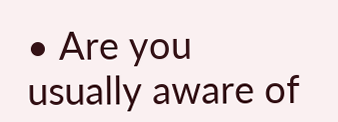• Are you usually aware of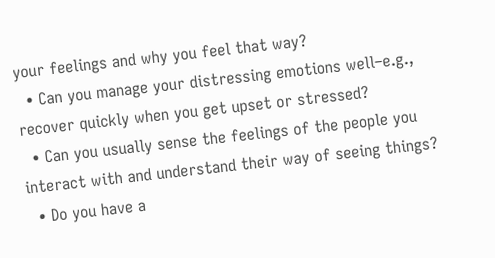your feelings and why you feel that way?
  • Can you manage your distressing emotions well–e.g., recover quickly when you get upset or stressed?
  • Can you usually sense the feelings of the people you interact with and understand their way of seeing things?
  • Do you have a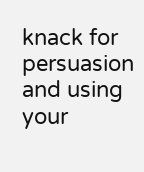knack for persuasion and using your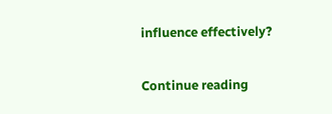influence effectively?

Continue reading